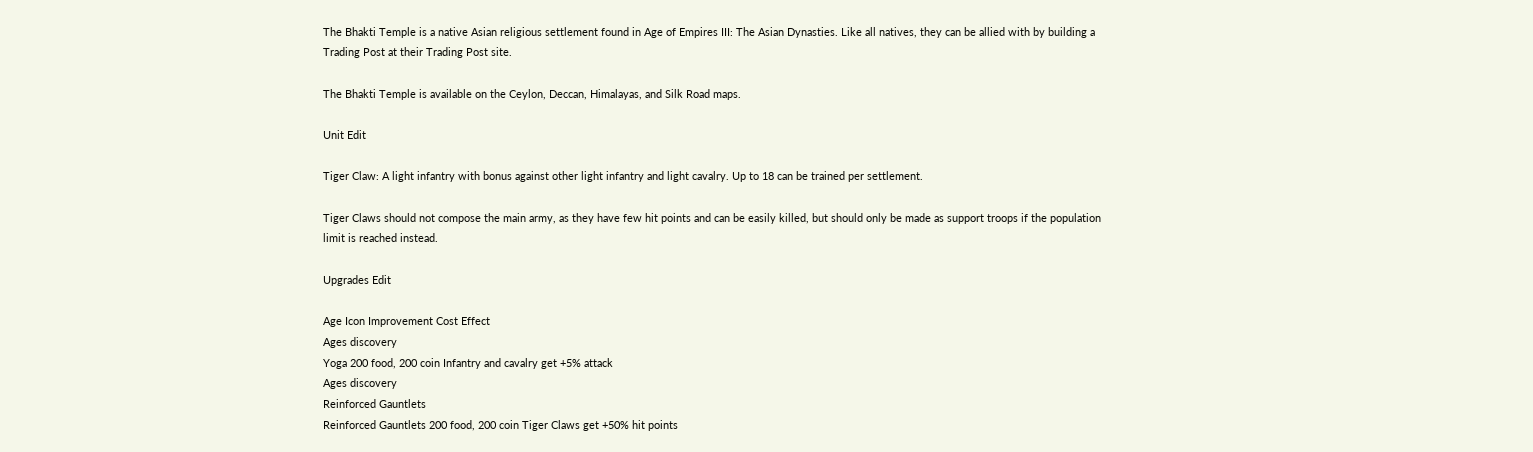The Bhakti Temple is a native Asian religious settlement found in Age of Empires III: The Asian Dynasties. Like all natives, they can be allied with by building a Trading Post at their Trading Post site.

The Bhakti Temple is available on the Ceylon, Deccan, Himalayas, and Silk Road maps.

Unit Edit

Tiger Claw: A light infantry with bonus against other light infantry and light cavalry. Up to 18 can be trained per settlement.

Tiger Claws should not compose the main army, as they have few hit points and can be easily killed, but should only be made as support troops if the population limit is reached instead.

Upgrades Edit

Age Icon Improvement Cost Effect
Ages discovery
Yoga 200 food, 200 coin Infantry and cavalry get +5% attack
Ages discovery
Reinforced Gauntlets
Reinforced Gauntlets 200 food, 200 coin Tiger Claws get +50% hit points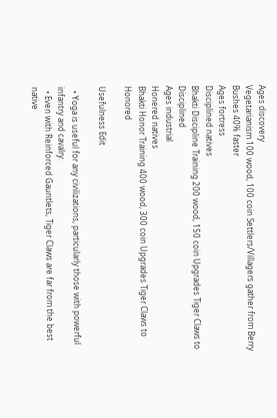Ages discovery
Vegetarianism 100 wood, 100 coin Settlers/Villagers gather from Berry Bushes 40% faster
Ages fortress
Disciplined natives
Bhakti Discipline Training 200 wood, 150 coin Upgrades Tiger Claws to Disciplined
Ages industrial
Honered natives
Bhakti Honor Training 400 wood, 300 coin Upgrades Tiger Claws to Honored

Usefulness Edit

  • Yoga is useful for any civilizations, particularly those with powerful infantry and cavalry.
  • Even with Reinforced Gauntlets, Tiger Claws are far from the best native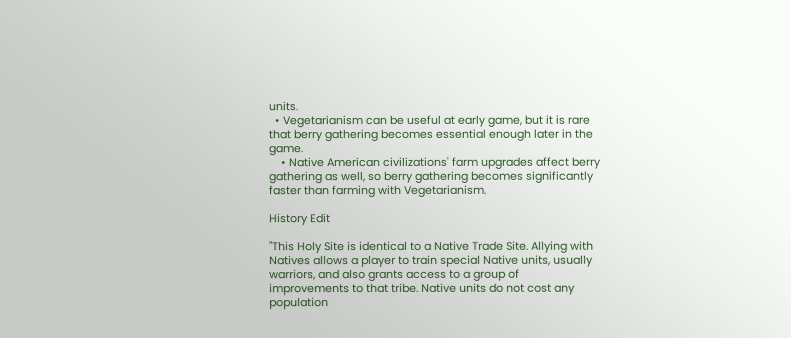units.
  • Vegetarianism can be useful at early game, but it is rare that berry gathering becomes essential enough later in the game.
    • Native American civilizations' farm upgrades affect berry gathering as well, so berry gathering becomes significantly faster than farming with Vegetarianism.

History Edit

"This Holy Site is identical to a Native Trade Site. Allying with Natives allows a player to train special Native units, usually warriors, and also grants access to a group of improvements to that tribe. Native units do not cost any population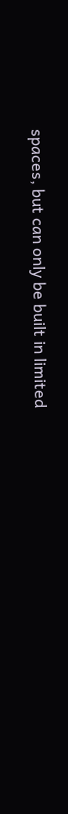spaces, but can only be built in limited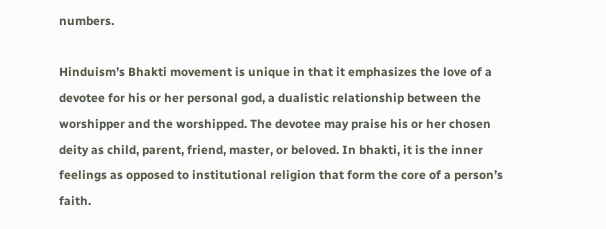numbers.

Hinduism’s Bhakti movement is unique in that it emphasizes the love of a devotee for his or her personal god, a dualistic relationship between the worshipper and the worshipped. The devotee may praise his or her chosen deity as child, parent, friend, master, or beloved. In bhakti, it is the inner feelings as opposed to institutional religion that form the core of a person’s faith.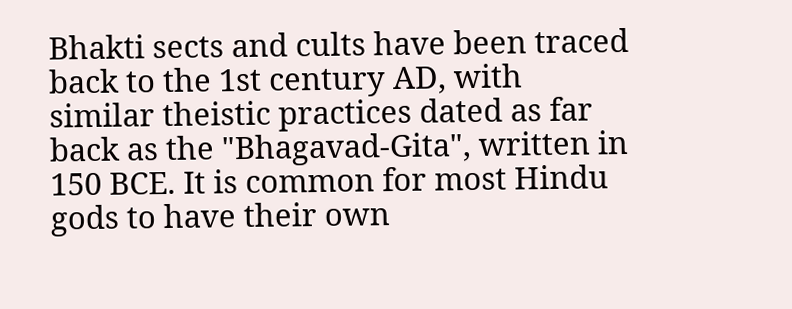Bhakti sects and cults have been traced back to the 1st century AD, with similar theistic practices dated as far back as the "Bhagavad-Gita", written in 150 BCE. It is common for most Hindu gods to have their own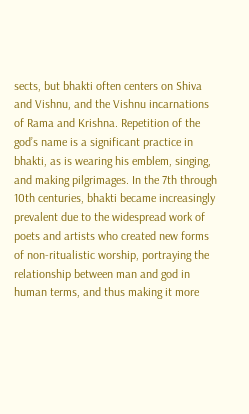sects, but bhakti often centers on Shiva and Vishnu, and the Vishnu incarnations of Rama and Krishna. Repetition of the god’s name is a significant practice in bhakti, as is wearing his emblem, singing, and making pilgrimages. In the 7th through 10th centuries, bhakti became increasingly prevalent due to the widespread work of poets and artists who created new forms of non-ritualistic worship, portraying the relationship between man and god in human terms, and thus making it more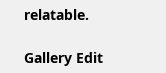relatable.

Gallery Edit